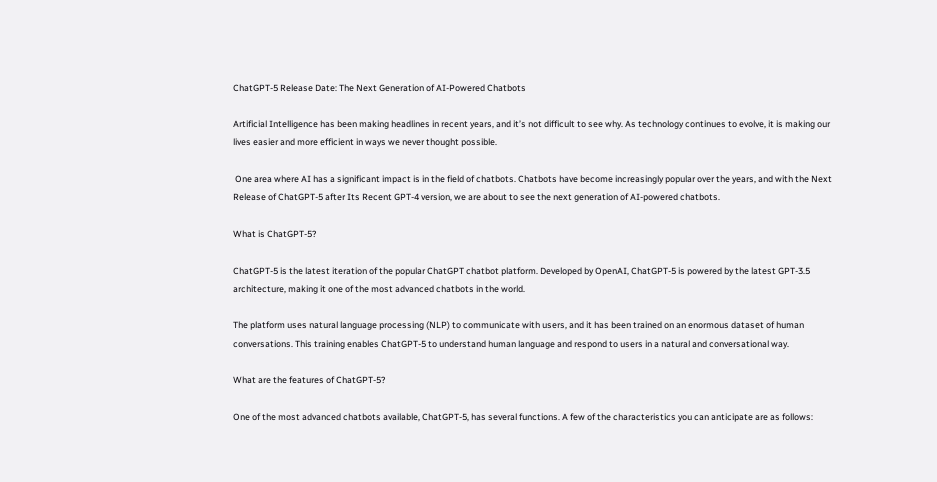ChatGPT-5 Release Date: The Next Generation of AI-Powered Chatbots

Artificial Intelligence has been making headlines in recent years, and it’s not difficult to see why. As technology continues to evolve, it is making our lives easier and more efficient in ways we never thought possible.

 One area where AI has a significant impact is in the field of chatbots. Chatbots have become increasingly popular over the years, and with the Next Release of ChatGPT-5 after Its Recent GPT-4 version, we are about to see the next generation of AI-powered chatbots.

What is ChatGPT-5?

ChatGPT-5 is the latest iteration of the popular ChatGPT chatbot platform. Developed by OpenAI, ChatGPT-5 is powered by the latest GPT-3.5 architecture, making it one of the most advanced chatbots in the world.

The platform uses natural language processing (NLP) to communicate with users, and it has been trained on an enormous dataset of human conversations. This training enables ChatGPT-5 to understand human language and respond to users in a natural and conversational way.

What are the features of ChatGPT-5?

One of the most advanced chatbots available, ChatGPT-5, has several functions. A few of the characteristics you can anticipate are as follows: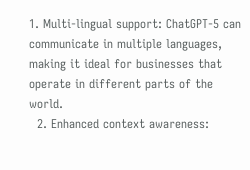1. Multi-lingual support: ChatGPT-5 can communicate in multiple languages, making it ideal for businesses that operate in different parts of the world.
  2. Enhanced context awareness: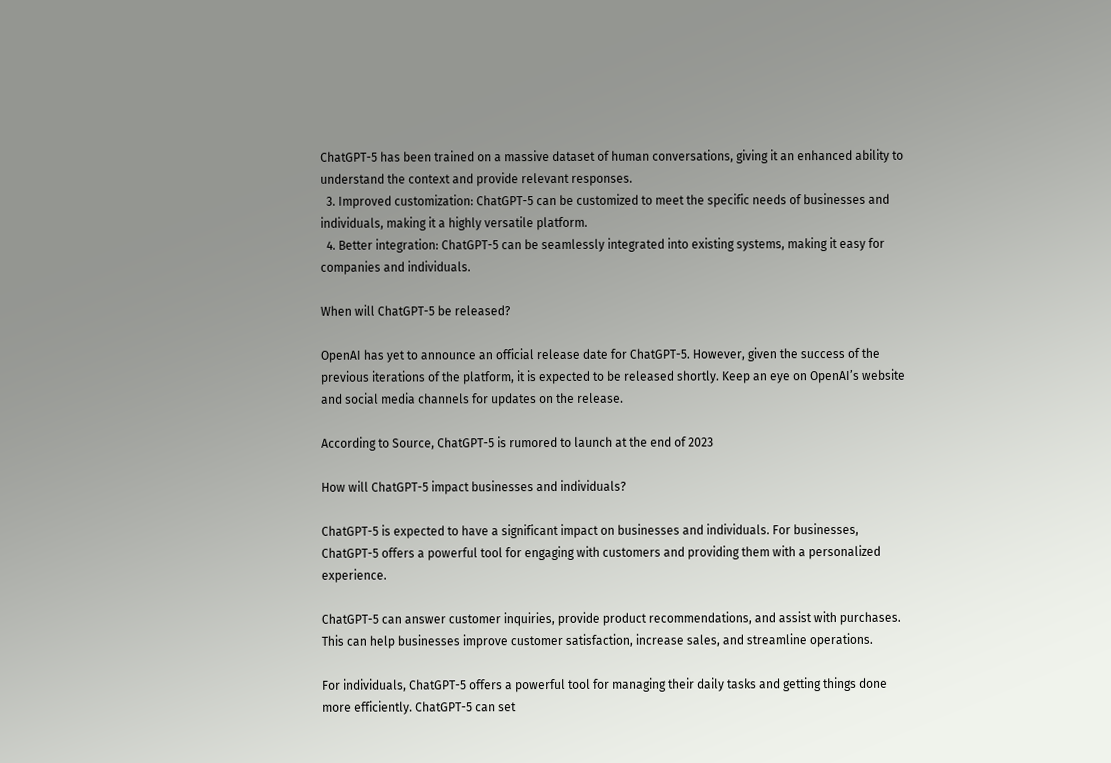ChatGPT-5 has been trained on a massive dataset of human conversations, giving it an enhanced ability to understand the context and provide relevant responses.
  3. Improved customization: ChatGPT-5 can be customized to meet the specific needs of businesses and individuals, making it a highly versatile platform.
  4. Better integration: ChatGPT-5 can be seamlessly integrated into existing systems, making it easy for companies and individuals.

When will ChatGPT-5 be released?

OpenAI has yet to announce an official release date for ChatGPT-5. However, given the success of the previous iterations of the platform, it is expected to be released shortly. Keep an eye on OpenAI’s website and social media channels for updates on the release.

According to Source, ChatGPT-5 is rumored to launch at the end of 2023

How will ChatGPT-5 impact businesses and individuals?

ChatGPT-5 is expected to have a significant impact on businesses and individuals. For businesses, ChatGPT-5 offers a powerful tool for engaging with customers and providing them with a personalized experience.

ChatGPT-5 can answer customer inquiries, provide product recommendations, and assist with purchases. This can help businesses improve customer satisfaction, increase sales, and streamline operations.

For individuals, ChatGPT-5 offers a powerful tool for managing their daily tasks and getting things done more efficiently. ChatGPT-5 can set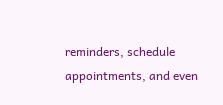reminders, schedule appointments, and even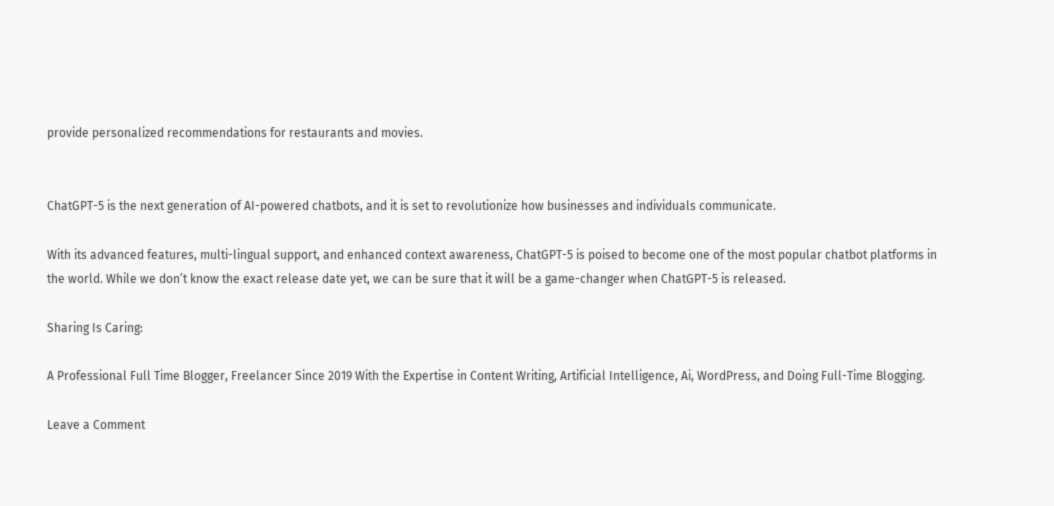provide personalized recommendations for restaurants and movies.


ChatGPT-5 is the next generation of AI-powered chatbots, and it is set to revolutionize how businesses and individuals communicate.

With its advanced features, multi-lingual support, and enhanced context awareness, ChatGPT-5 is poised to become one of the most popular chatbot platforms in the world. While we don’t know the exact release date yet, we can be sure that it will be a game-changer when ChatGPT-5 is released.

Sharing Is Caring:

A Professional Full Time Blogger, Freelancer Since 2019 With the Expertise in Content Writing, Artificial Intelligence, Ai, WordPress, and Doing Full-Time Blogging.

Leave a Comment